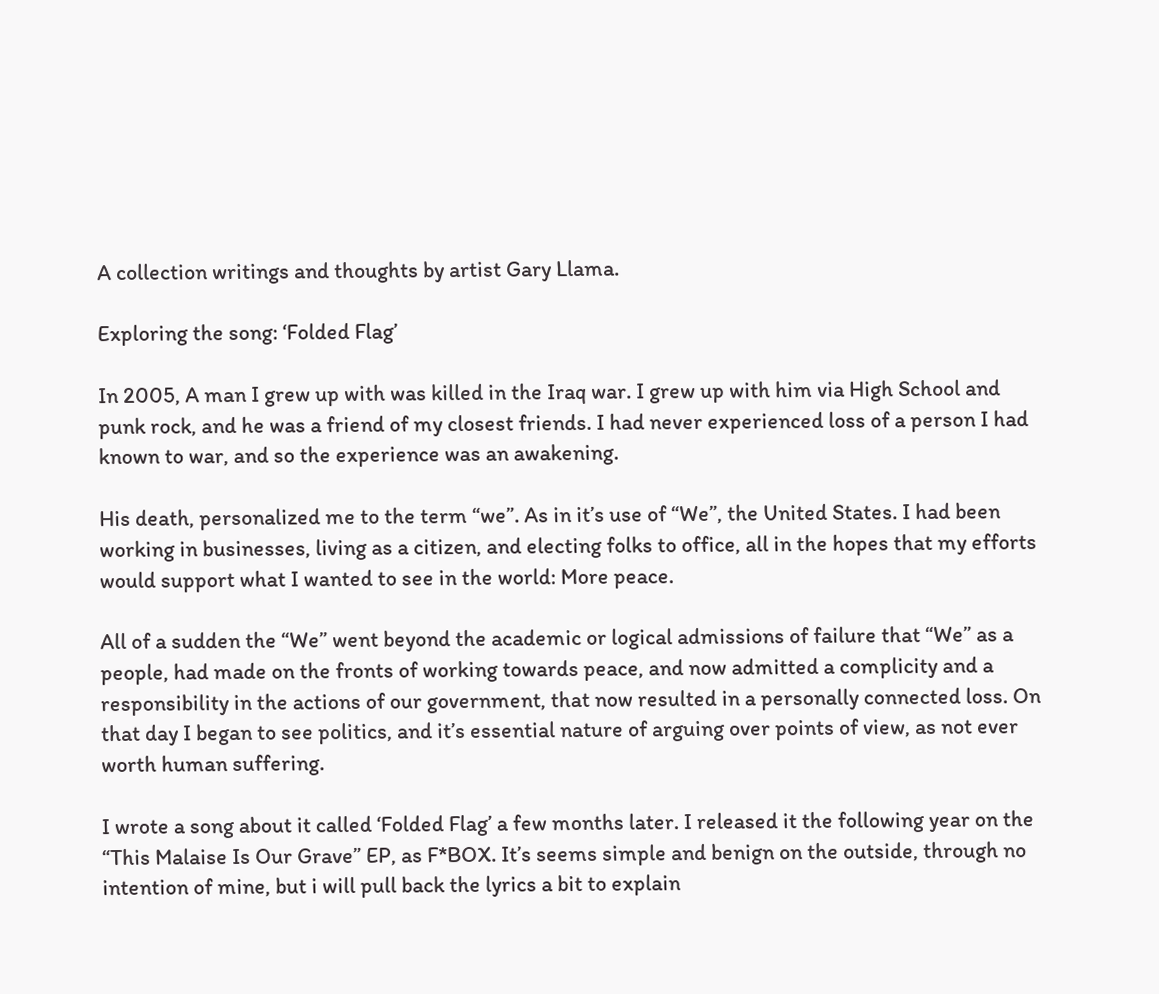A collection writings and thoughts by artist Gary Llama.

Exploring the song: ‘Folded Flag’

In 2005, A man I grew up with was killed in the Iraq war. I grew up with him via High School and punk rock, and he was a friend of my closest friends. I had never experienced loss of a person I had known to war, and so the experience was an awakening.

His death, personalized me to the term “we”. As in it’s use of “We”, the United States. I had been working in businesses, living as a citizen, and electing folks to office, all in the hopes that my efforts would support what I wanted to see in the world: More peace.

All of a sudden the “We” went beyond the academic or logical admissions of failure that “We” as a people, had made on the fronts of working towards peace, and now admitted a complicity and a responsibility in the actions of our government, that now resulted in a personally connected loss. On that day I began to see politics, and it’s essential nature of arguing over points of view, as not ever worth human suffering.

I wrote a song about it called ‘Folded Flag’ a few months later. I released it the following year on the “This Malaise Is Our Grave” EP, as F*BOX. It’s seems simple and benign on the outside, through no intention of mine, but i will pull back the lyrics a bit to explain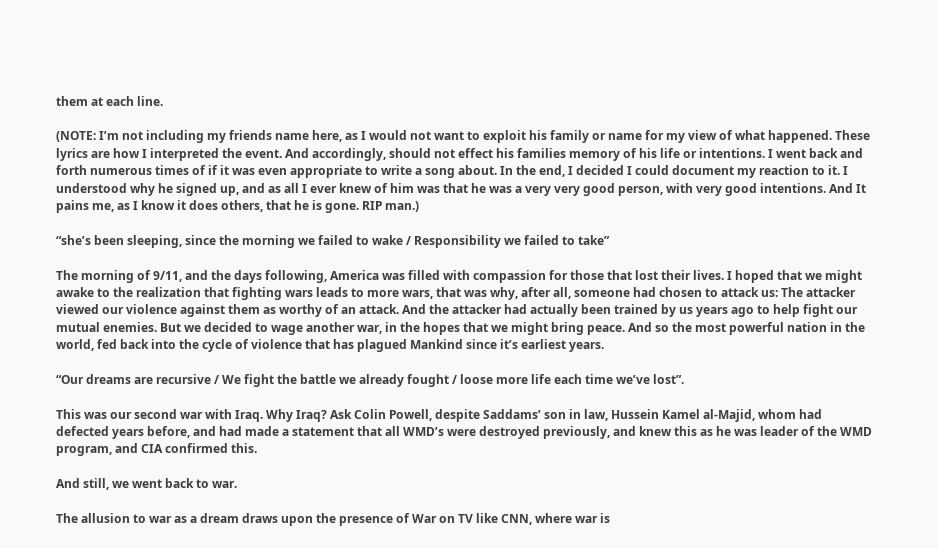them at each line.

(NOTE: I’m not including my friends name here, as I would not want to exploit his family or name for my view of what happened. These lyrics are how I interpreted the event. And accordingly, should not effect his families memory of his life or intentions. I went back and forth numerous times of if it was even appropriate to write a song about. In the end, I decided I could document my reaction to it. I understood why he signed up, and as all I ever knew of him was that he was a very very good person, with very good intentions. And It pains me, as I know it does others, that he is gone. RIP man.)

“she’s been sleeping, since the morning we failed to wake / Responsibility we failed to take”

The morning of 9/11, and the days following, America was filled with compassion for those that lost their lives. I hoped that we might awake to the realization that fighting wars leads to more wars, that was why, after all, someone had chosen to attack us: The attacker viewed our violence against them as worthy of an attack. And the attacker had actually been trained by us years ago to help fight our mutual enemies. But we decided to wage another war, in the hopes that we might bring peace. And so the most powerful nation in the world, fed back into the cycle of violence that has plagued Mankind since it’s earliest years.

“Our dreams are recursive / We fight the battle we already fought / loose more life each time we’ve lost”.

This was our second war with Iraq. Why Iraq? Ask Colin Powell, despite Saddams’ son in law, Hussein Kamel al-Majid, whom had defected years before, and had made a statement that all WMD’s were destroyed previously, and knew this as he was leader of the WMD program, and CIA confirmed this.

And still, we went back to war.

The allusion to war as a dream draws upon the presence of War on TV like CNN, where war is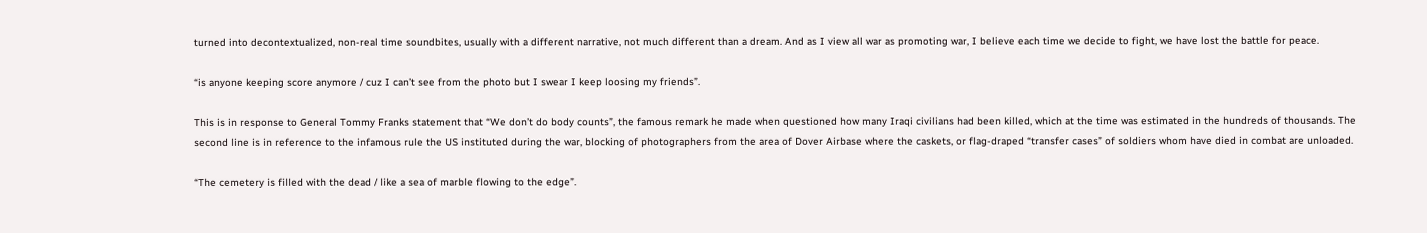turned into decontextualized, non-real time soundbites, usually with a different narrative, not much different than a dream. And as I view all war as promoting war, I believe each time we decide to fight, we have lost the battle for peace.

“is anyone keeping score anymore / cuz I can’t see from the photo but I swear I keep loosing my friends”.

This is in response to General Tommy Franks statement that “We don’t do body counts”, the famous remark he made when questioned how many Iraqi civilians had been killed, which at the time was estimated in the hundreds of thousands. The second line is in reference to the infamous rule the US instituted during the war, blocking of photographers from the area of Dover Airbase where the caskets, or flag-draped “transfer cases” of soldiers whom have died in combat are unloaded.

“The cemetery is filled with the dead / like a sea of marble flowing to the edge”.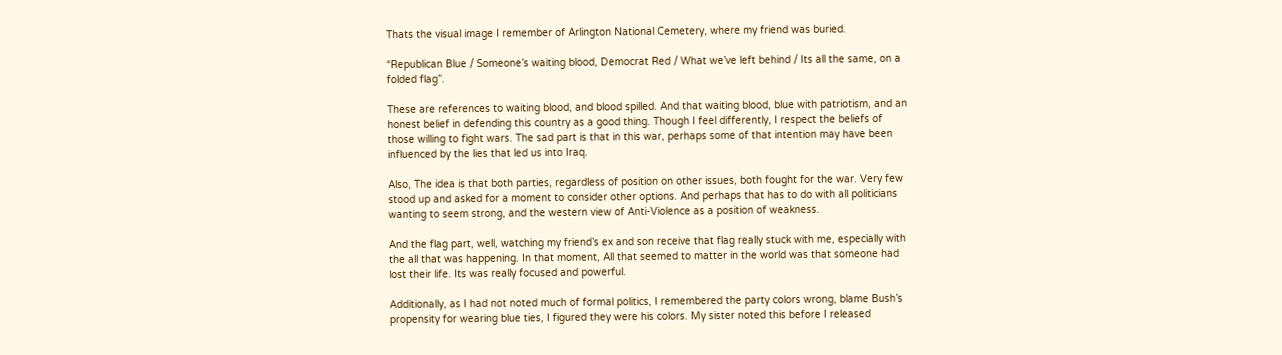Thats the visual image I remember of Arlington National Cemetery, where my friend was buried.

“Republican Blue / Someone’s waiting blood, Democrat Red / What we’ve left behind / Its all the same, on a folded flag”.

These are references to waiting blood, and blood spilled. And that waiting blood, blue with patriotism, and an honest belief in defending this country as a good thing. Though I feel differently, I respect the beliefs of those willing to fight wars. The sad part is that in this war, perhaps some of that intention may have been influenced by the lies that led us into Iraq.

Also, The idea is that both parties, regardless of position on other issues, both fought for the war. Very few stood up and asked for a moment to consider other options. And perhaps that has to do with all politicians wanting to seem strong, and the western view of Anti-Violence as a position of weakness.

And the flag part, well, watching my friend’s ex and son receive that flag really stuck with me, especially with the all that was happening. In that moment, All that seemed to matter in the world was that someone had lost their life. Its was really focused and powerful.

Additionally, as I had not noted much of formal politics, I remembered the party colors wrong, blame Bush’s propensity for wearing blue ties, I figured they were his colors. My sister noted this before I released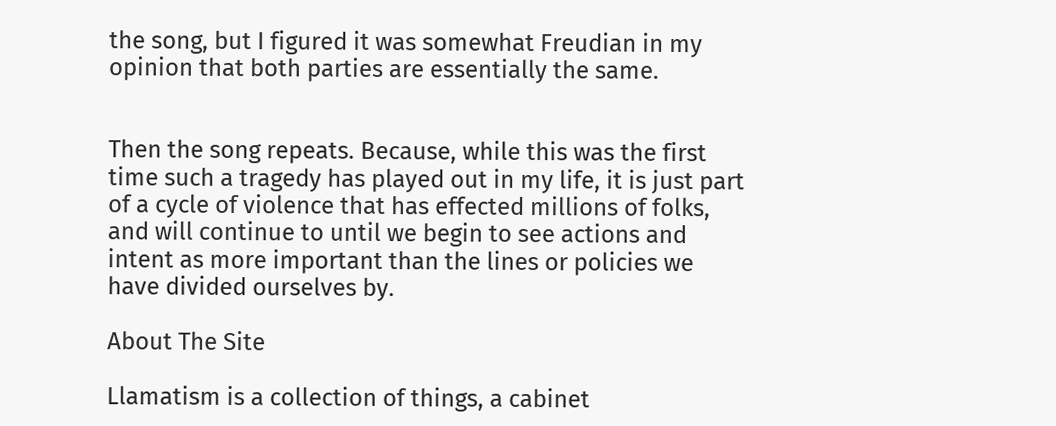the song, but I figured it was somewhat Freudian in my opinion that both parties are essentially the same.


Then the song repeats. Because, while this was the first time such a tragedy has played out in my life, it is just part of a cycle of violence that has effected millions of folks, and will continue to until we begin to see actions and intent as more important than the lines or policies we have divided ourselves by.

About The Site

Llamatism is a collection of things, a cabinet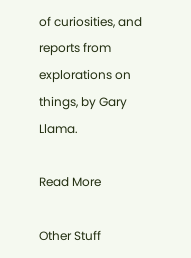of curiosities, and reports from explorations on things, by Gary Llama.

Read More

Other Stuff